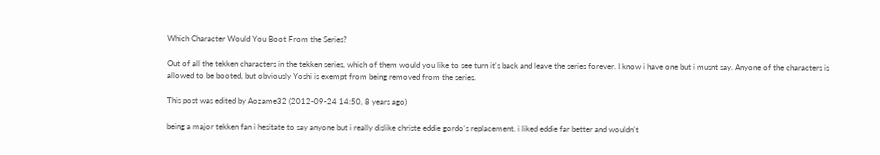Which Character Would You Boot From the Series?

Out of all the tekken characters in the tekken series, which of them would you like to see turn it's back and leave the series forever. I know i have one but i musnt say. Anyone of the characters is allowed to be booted, but obviously Yoshi is exempt from being removed from the series.

This post was edited by Aozame32 (2012-09-24 14:50, 8 years ago)

being a major tekken fan i hesitate to say anyone but i really dislike christe eddie gordo's replacement. i liked eddie far better and wouldn't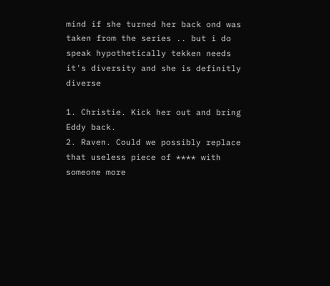mind if she turned her back ond was taken from the series .. but i do speak hypothetically tekken needs it's diversity and she is definitly diverse

1. Christie. Kick her out and bring Eddy back.
2. Raven. Could we possibly replace that useless piece of **** with someone more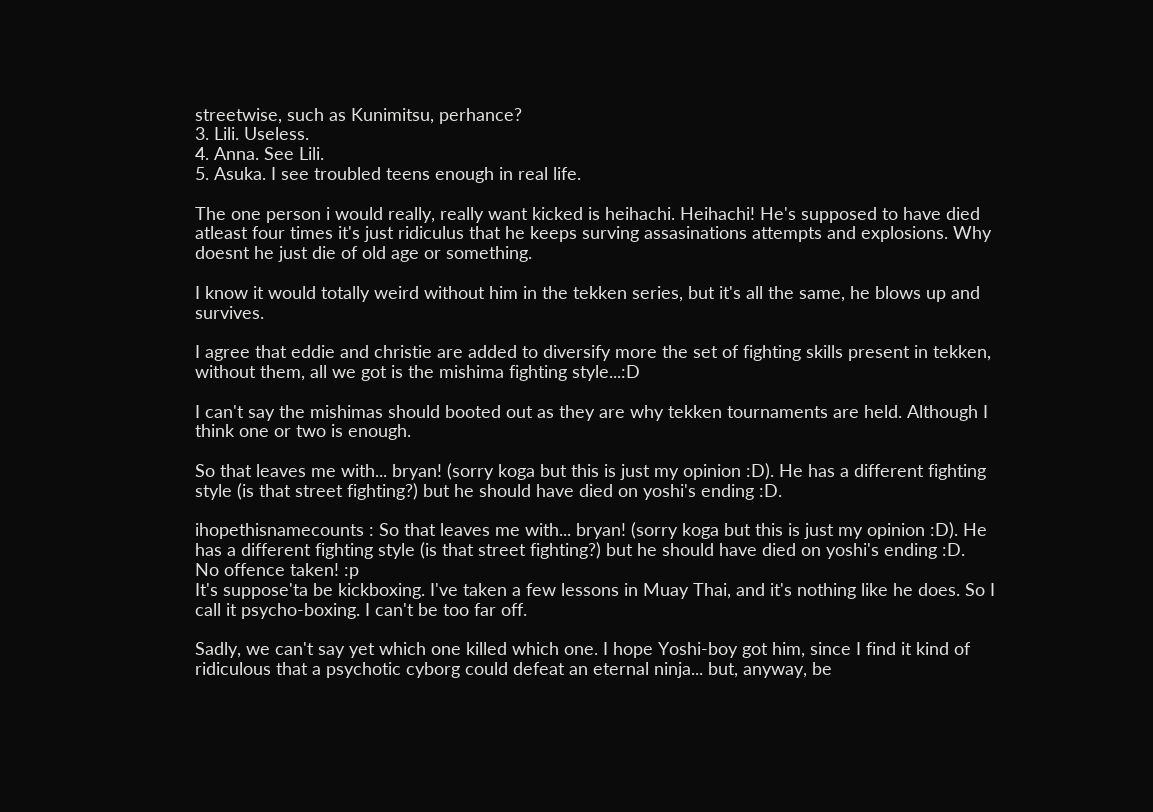streetwise, such as Kunimitsu, perhance?
3. Lili. Useless.
4. Anna. See Lili.
5. Asuka. I see troubled teens enough in real life.

The one person i would really, really want kicked is heihachi. Heihachi! He's supposed to have died atleast four times it's just ridiculus that he keeps surving assasinations attempts and explosions. Why doesnt he just die of old age or something.

I know it would totally weird without him in the tekken series, but it's all the same, he blows up and survives.

I agree that eddie and christie are added to diversify more the set of fighting skills present in tekken, without them, all we got is the mishima fighting style...:D

I can't say the mishimas should booted out as they are why tekken tournaments are held. Although I think one or two is enough.

So that leaves me with... bryan! (sorry koga but this is just my opinion :D). He has a different fighting style (is that street fighting?) but he should have died on yoshi's ending :D.

ihopethisnamecounts : So that leaves me with... bryan! (sorry koga but this is just my opinion :D). He has a different fighting style (is that street fighting?) but he should have died on yoshi's ending :D.
No offence taken! :p
It's suppose'ta be kickboxing. I've taken a few lessons in Muay Thai, and it's nothing like he does. So I call it psycho-boxing. I can't be too far off.

Sadly, we can't say yet which one killed which one. I hope Yoshi-boy got him, since I find it kind of ridiculous that a psychotic cyborg could defeat an eternal ninja... but, anyway, be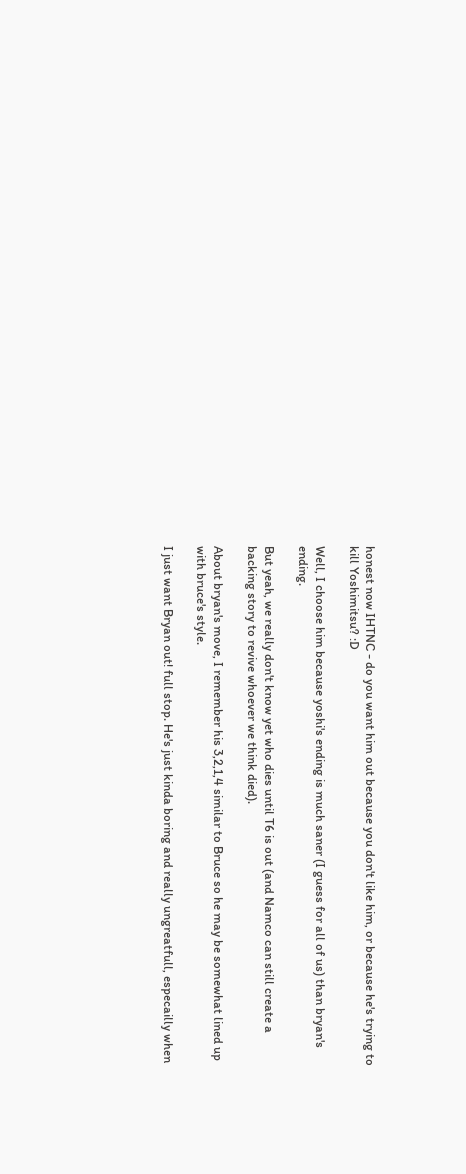honest now IHTNC - do you want him out because you don't like him, or because he's trying to kill Yoshimitsu? :D

Well, I choose him because yoshi's ending is much saner (I guess for all of us) than bryan's ending.

But yeah, we really don't know yet who dies until T6 is out (and Namco can still create a backing story to revive whoever we think died).

About bryan's move, I remember his 3,2,1,4 similar to Bruce so he may be somewhat lined up with bruce's style.

I just want Bryan out! full stop. He's just kinda boring and really ungreatfull, especailly when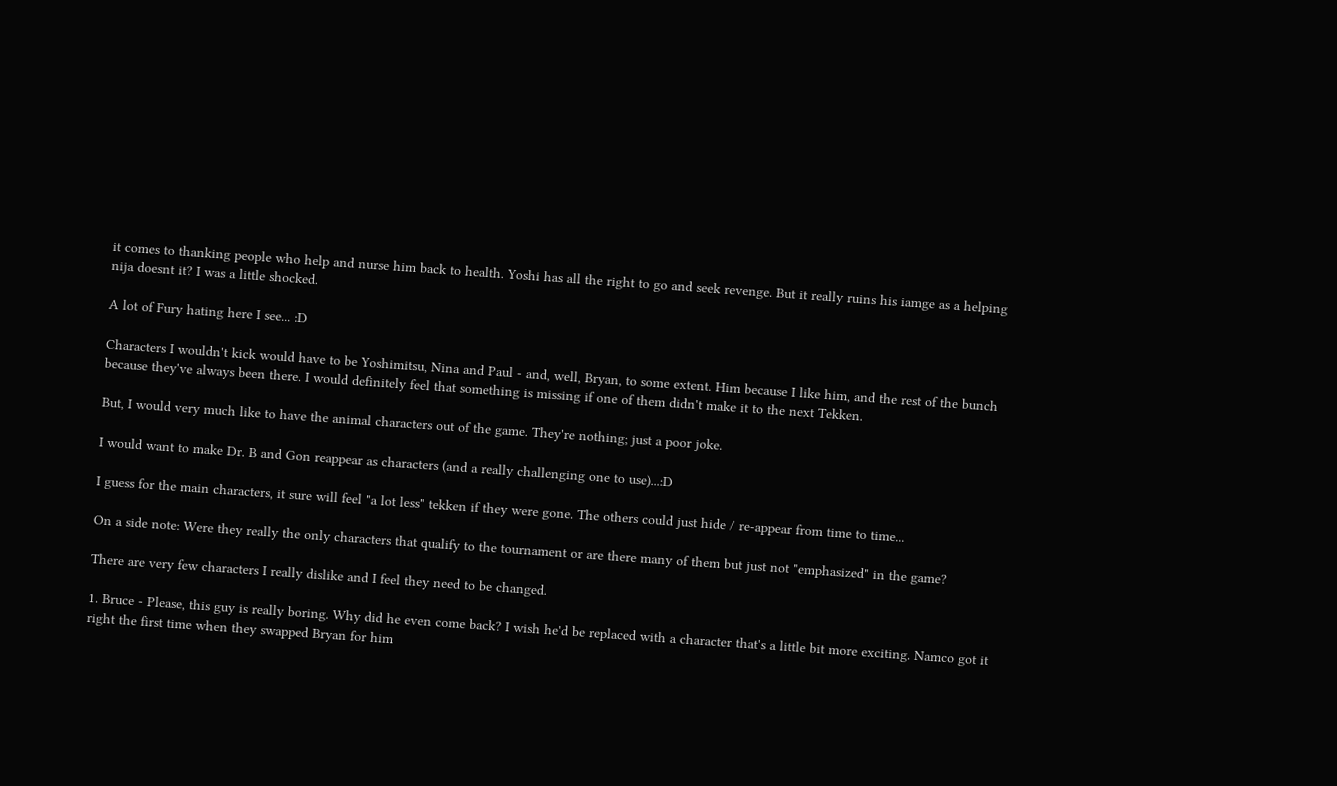it comes to thanking people who help and nurse him back to health. Yoshi has all the right to go and seek revenge. But it really ruins his iamge as a helping nija doesnt it? I was a little shocked.

A lot of Fury hating here I see... :D

Characters I wouldn't kick would have to be Yoshimitsu, Nina and Paul - and, well, Bryan, to some extent. Him because I like him, and the rest of the bunch because they've always been there. I would definitely feel that something is missing if one of them didn't make it to the next Tekken.

But, I would very much like to have the animal characters out of the game. They're nothing; just a poor joke.

I would want to make Dr. B and Gon reappear as characters (and a really challenging one to use)...:D

I guess for the main characters, it sure will feel "a lot less" tekken if they were gone. The others could just hide / re-appear from time to time...

On a side note: Were they really the only characters that qualify to the tournament or are there many of them but just not "emphasized" in the game?

There are very few characters I really dislike and I feel they need to be changed.

1. Bruce - Please, this guy is really boring. Why did he even come back? I wish he'd be replaced with a character that's a little bit more exciting. Namco got it right the first time when they swapped Bryan for him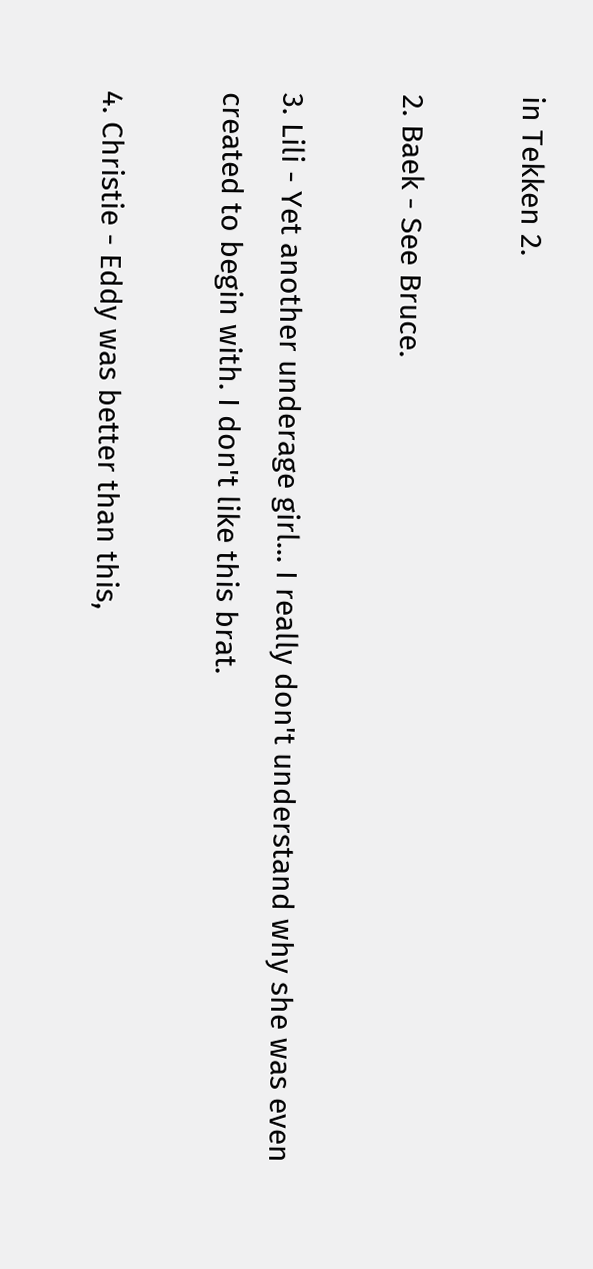in Tekken 2.

2. Baek - See Bruce.

3. Lili - Yet another underage girl... I really don't understand why she was even created to begin with. I don't like this brat.

4. Christie - Eddy was better than this,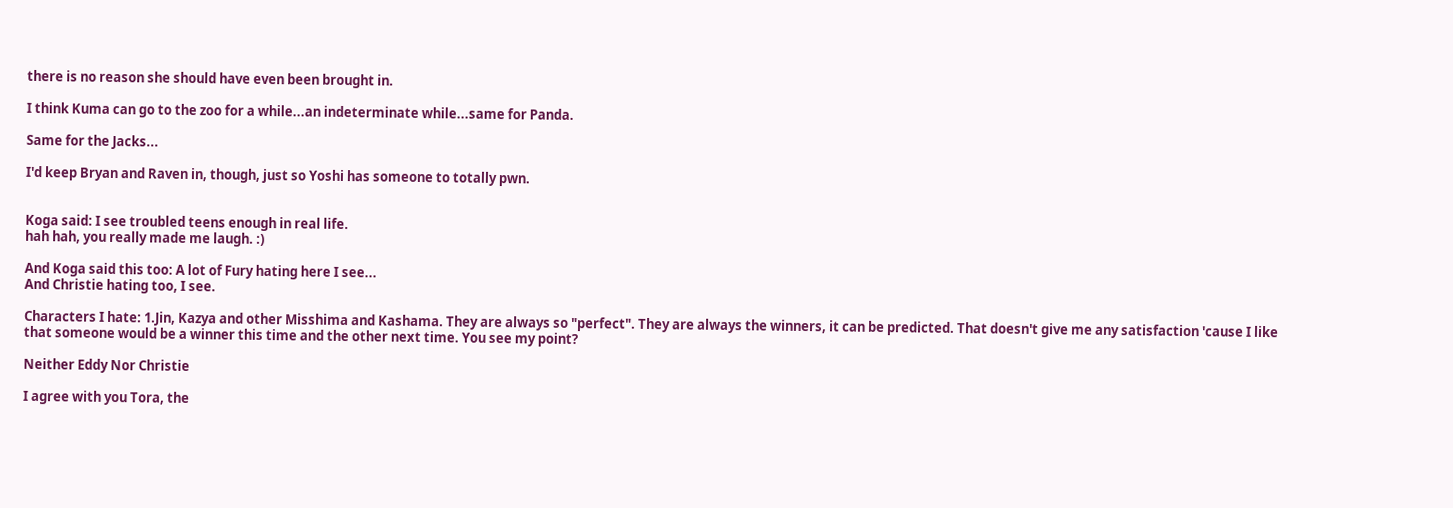there is no reason she should have even been brought in.

I think Kuma can go to the zoo for a while...an indeterminate while...same for Panda.

Same for the Jacks...

I'd keep Bryan and Raven in, though, just so Yoshi has someone to totally pwn.


Koga said: I see troubled teens enough in real life.
hah hah, you really made me laugh. :)

And Koga said this too: A lot of Fury hating here I see...
And Christie hating too, I see.

Characters I hate: 1.Jin, Kazya and other Misshima and Kashama. They are always so "perfect". They are always the winners, it can be predicted. That doesn't give me any satisfaction 'cause I like that someone would be a winner this time and the other next time. You see my point?

Neither Eddy Nor Christie

I agree with you Tora, the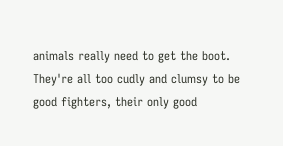animals really need to get the boot. They're all too cudly and clumsy to be good fighters, their only good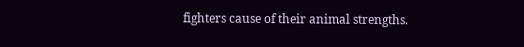fighters cause of their animal strengths.